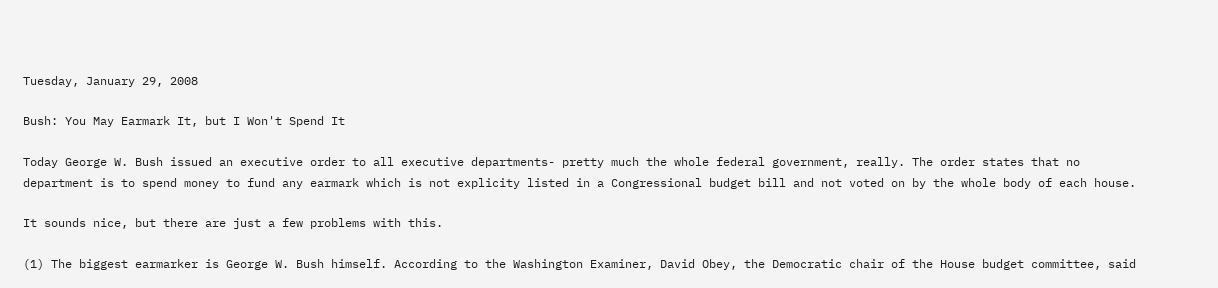Tuesday, January 29, 2008

Bush: You May Earmark It, but I Won't Spend It

Today George W. Bush issued an executive order to all executive departments- pretty much the whole federal government, really. The order states that no department is to spend money to fund any earmark which is not explicity listed in a Congressional budget bill and not voted on by the whole body of each house.

It sounds nice, but there are just a few problems with this.

(1) The biggest earmarker is George W. Bush himself. According to the Washington Examiner, David Obey, the Democratic chair of the House budget committee, said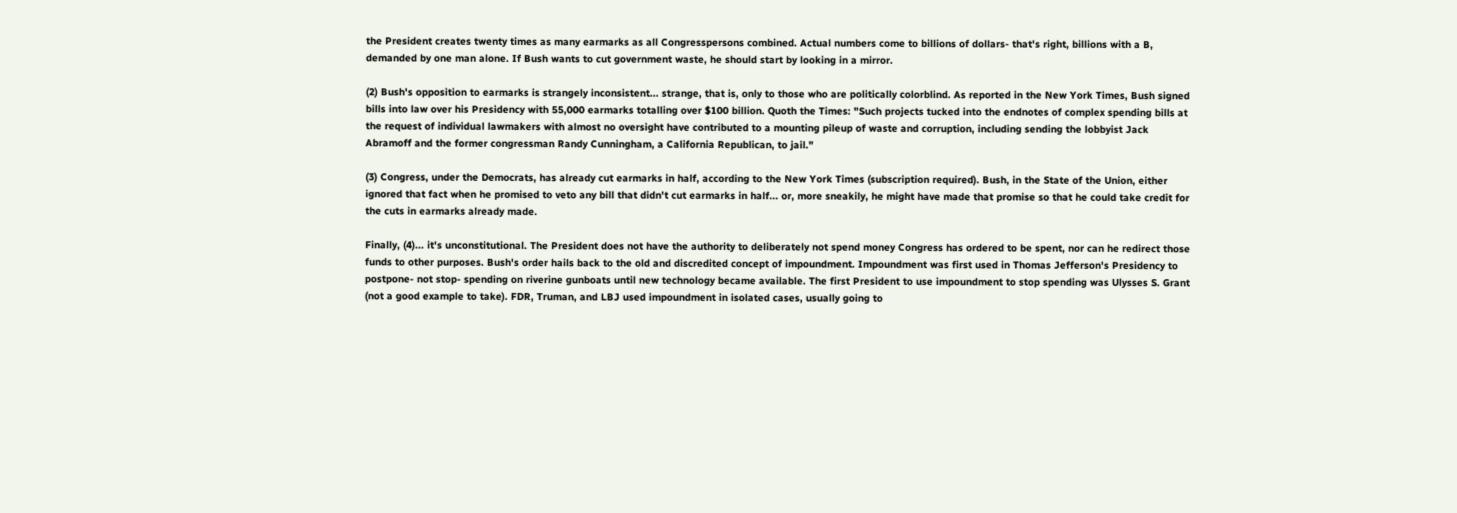the President creates twenty times as many earmarks as all Congresspersons combined. Actual numbers come to billions of dollars- that's right, billions with a B, demanded by one man alone. If Bush wants to cut government waste, he should start by looking in a mirror.

(2) Bush's opposition to earmarks is strangely inconsistent... strange, that is, only to those who are politically colorblind. As reported in the New York Times, Bush signed bills into law over his Presidency with 55,000 earmarks totalling over $100 billion. Quoth the Times: "Such projects tucked into the endnotes of complex spending bills at the request of individual lawmakers with almost no oversight have contributed to a mounting pileup of waste and corruption, including sending the lobbyist Jack Abramoff and the former congressman Randy Cunningham, a California Republican, to jail."

(3) Congress, under the Democrats, has already cut earmarks in half, according to the New York Times (subscription required). Bush, in the State of the Union, either ignored that fact when he promised to veto any bill that didn't cut earmarks in half... or, more sneakily, he might have made that promise so that he could take credit for the cuts in earmarks already made.

Finally, (4)... it's unconstitutional. The President does not have the authority to deliberately not spend money Congress has ordered to be spent, nor can he redirect those funds to other purposes. Bush's order hails back to the old and discredited concept of impoundment. Impoundment was first used in Thomas Jefferson's Presidency to postpone- not stop- spending on riverine gunboats until new technology became available. The first President to use impoundment to stop spending was Ulysses S. Grant (not a good example to take). FDR, Truman, and LBJ used impoundment in isolated cases, usually going to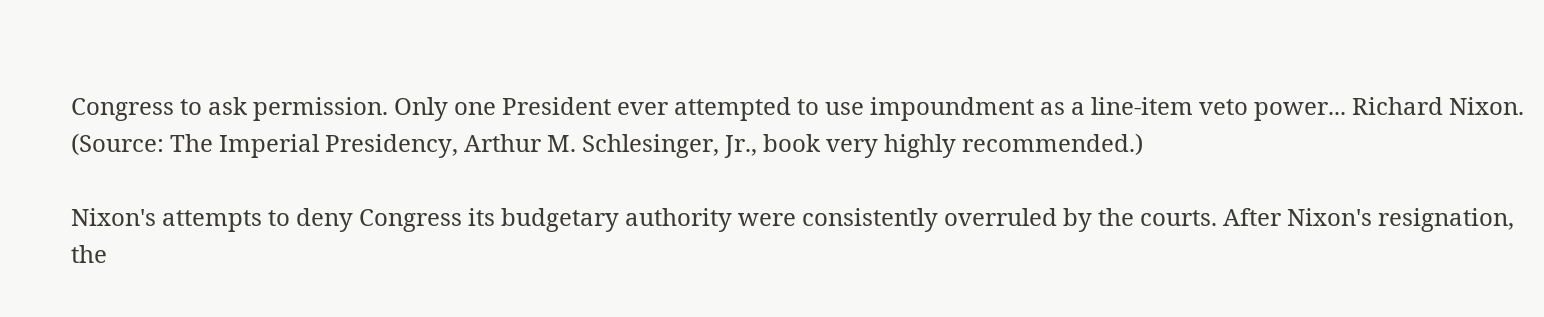Congress to ask permission. Only one President ever attempted to use impoundment as a line-item veto power... Richard Nixon. (Source: The Imperial Presidency, Arthur M. Schlesinger, Jr., book very highly recommended.)

Nixon's attempts to deny Congress its budgetary authority were consistently overruled by the courts. After Nixon's resignation, the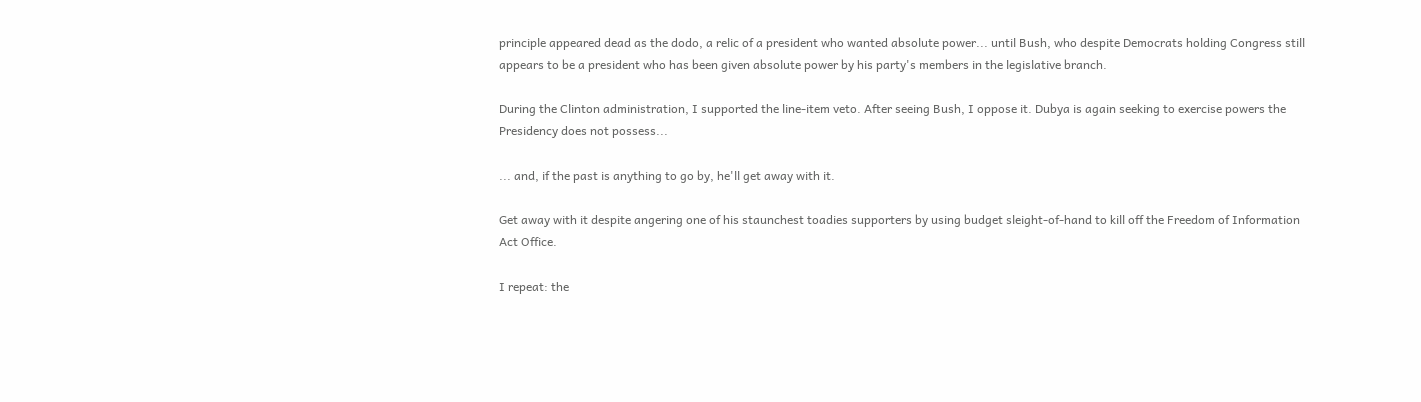principle appeared dead as the dodo, a relic of a president who wanted absolute power... until Bush, who despite Democrats holding Congress still appears to be a president who has been given absolute power by his party's members in the legislative branch.

During the Clinton administration, I supported the line-item veto. After seeing Bush, I oppose it. Dubya is again seeking to exercise powers the Presidency does not possess...

... and, if the past is anything to go by, he'll get away with it.

Get away with it despite angering one of his staunchest toadies supporters by using budget sleight-of-hand to kill off the Freedom of Information Act Office.

I repeat: the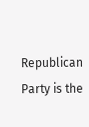Republican Party is the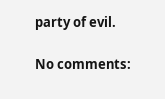party of evil.

No comments: